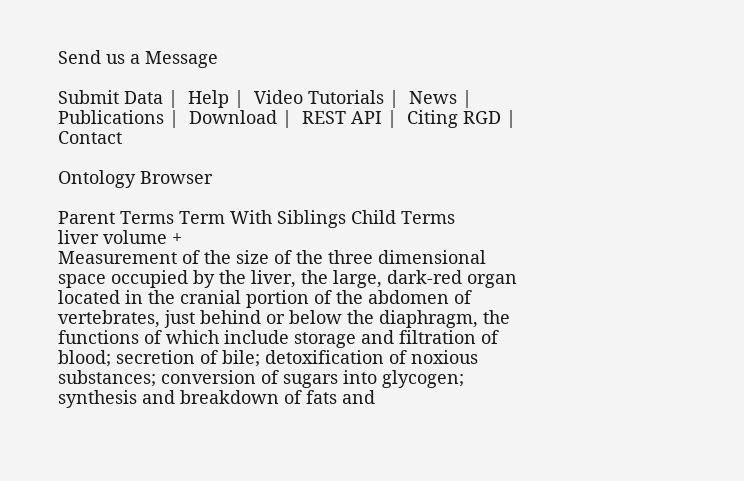Send us a Message

Submit Data |  Help |  Video Tutorials |  News |  Publications |  Download |  REST API |  Citing RGD |  Contact

Ontology Browser

Parent Terms Term With Siblings Child Terms
liver volume +
Measurement of the size of the three dimensional space occupied by the liver, the large, dark-red organ located in the cranial portion of the abdomen of vertebrates, just behind or below the diaphragm, the functions of which include storage and filtration of blood; secretion of bile; detoxification of noxious substances; conversion of sugars into glycogen; synthesis and breakdown of fats and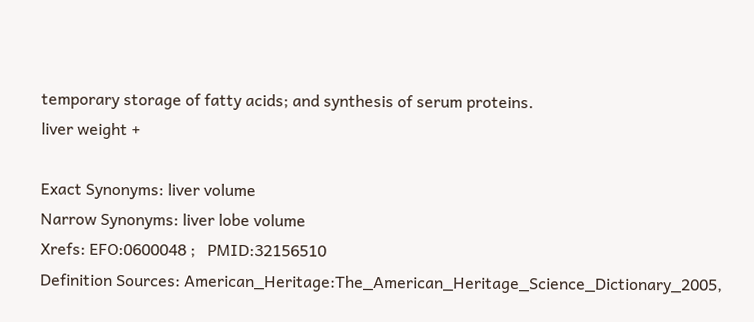temporary storage of fatty acids; and synthesis of serum proteins.
liver weight +

Exact Synonyms: liver volume
Narrow Synonyms: liver lobe volume
Xrefs: EFO:0600048 ;   PMID:32156510
Definition Sources: American_Heritage:The_American_Heritage_Science_Dictionary_2005,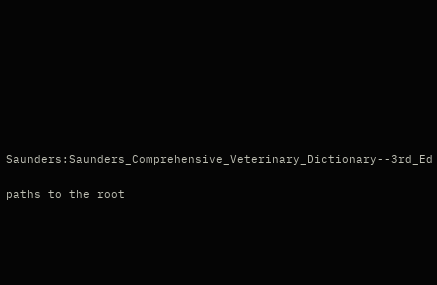Saunders:Saunders_Comprehensive_Veterinary_Dictionary--3rd_Ed

paths to the root